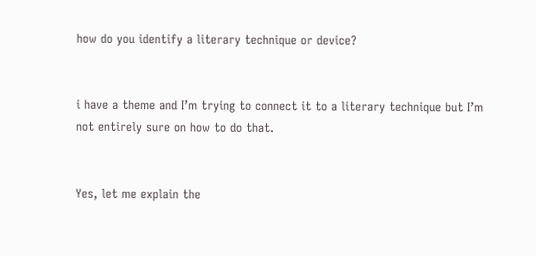how do you identify a literary technique or device?


i have a theme and I’m trying to connect it to a literary technique but I’m not entirely sure on how to do that.


Yes, let me explain the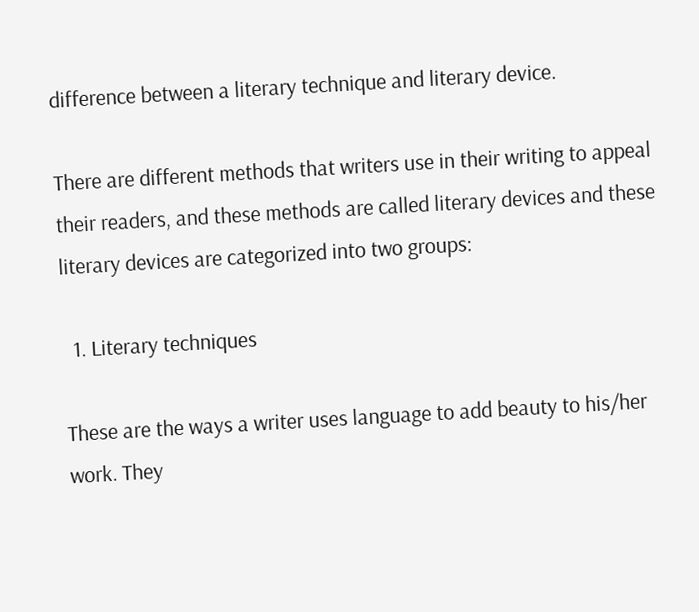difference between a literary technique and literary device.

There are different methods that writers use in their writing to appeal their readers, and these methods are called literary devices and these literary devices are categorized into two groups:

  1. Literary techniques

These are the ways a writer uses language to add beauty to his/her work. They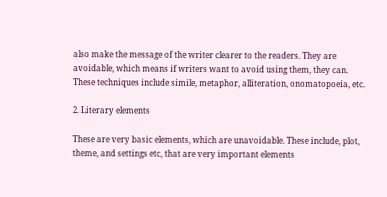also make the message of the writer clearer to the readers. They are avoidable, which means if writers want to avoid using them, they can. These techniques include simile, metaphor, alliteration, onomatopoeia, etc.

2. Literary elements

These are very basic elements, which are unavoidable. These include, plot, theme, and settings etc, that are very important elements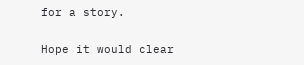for a story.

Hope it would clear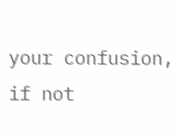your confusion, if not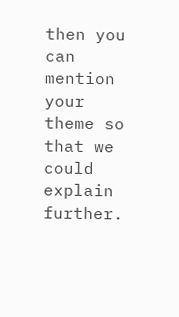then you can mention your theme so that we could explain further.